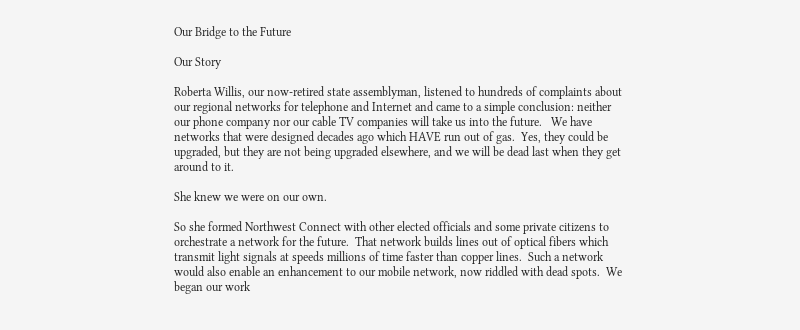Our Bridge to the Future

Our Story

Roberta Willis, our now-retired state assemblyman, listened to hundreds of complaints about our regional networks for telephone and Internet and came to a simple conclusion: neither our phone company nor our cable TV companies will take us into the future.   We have networks that were designed decades ago which HAVE run out of gas.  Yes, they could be upgraded, but they are not being upgraded elsewhere, and we will be dead last when they get around to it.

She knew we were on our own.

So she formed Northwest Connect with other elected officials and some private citizens to orchestrate a network for the future.  That network builds lines out of optical fibers which transmit light signals at speeds millions of time faster than copper lines.  Such a network would also enable an enhancement to our mobile network, now riddled with dead spots.  We began our work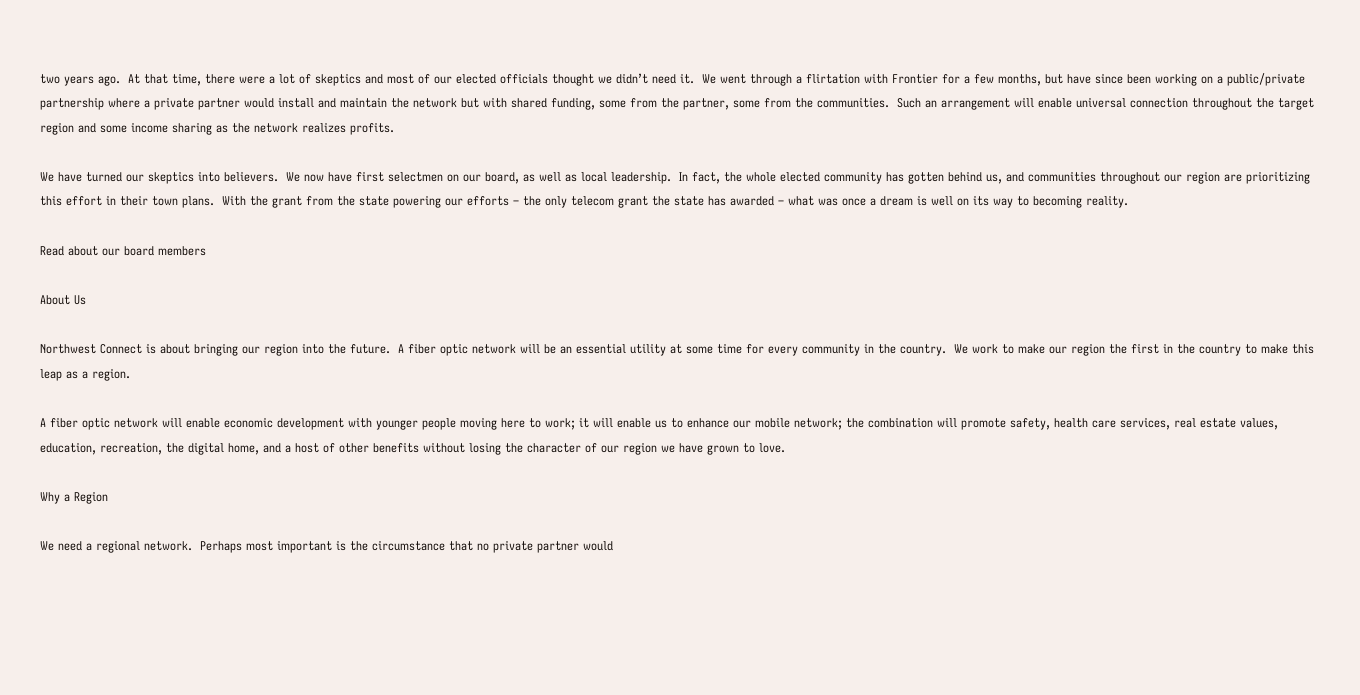two years ago.  At that time, there were a lot of skeptics and most of our elected officials thought we didn’t need it.  We went through a flirtation with Frontier for a few months, but have since been working on a public/private partnership where a private partner would install and maintain the network but with shared funding, some from the partner, some from the communities.  Such an arrangement will enable universal connection throughout the target region and some income sharing as the network realizes profits.

We have turned our skeptics into believers.  We now have first selectmen on our board, as well as local leadership.  In fact, the whole elected community has gotten behind us, and communities throughout our region are prioritizing this effort in their town plans.  With the grant from the state powering our efforts – the only telecom grant the state has awarded – what was once a dream is well on its way to becoming reality.

Read about our board members

About Us

Northwest Connect is about bringing our region into the future.  A fiber optic network will be an essential utility at some time for every community in the country.  We work to make our region the first in the country to make this leap as a region.

A fiber optic network will enable economic development with younger people moving here to work; it will enable us to enhance our mobile network; the combination will promote safety, health care services, real estate values, education, recreation, the digital home, and a host of other benefits without losing the character of our region we have grown to love.

Why a Region

We need a regional network.  Perhaps most important is the circumstance that no private partner would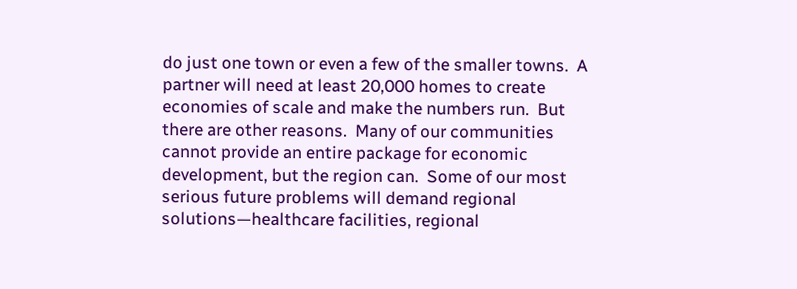do just one town or even a few of the smaller towns.  A partner will need at least 20,000 homes to create economies of scale and make the numbers run.  But there are other reasons.  Many of our communities cannot provide an entire package for economic development, but the region can.  Some of our most serious future problems will demand regional solutions—healthcare facilities, regional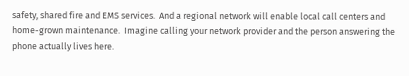safety, shared fire and EMS services.  And a regional network will enable local call centers and home-grown maintenance.  Imagine calling your network provider and the person answering the phone actually lives here.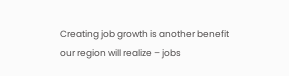Creating job growth is another benefit our region will realize – jobs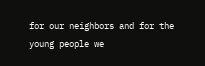for our neighbors and for the young people we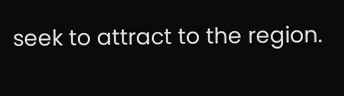seek to attract to the region.